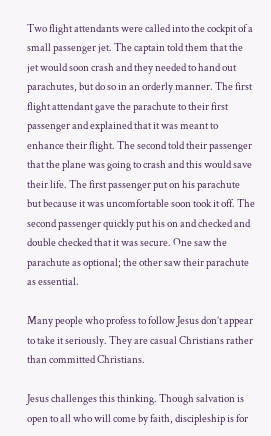Two flight attendants were called into the cockpit of a small passenger jet. The captain told them that the jet would soon crash and they needed to hand out parachutes, but do so in an orderly manner. The first flight attendant gave the parachute to their first passenger and explained that it was meant to enhance their flight. The second told their passenger that the plane was going to crash and this would save their life. The first passenger put on his parachute but because it was uncomfortable soon took it off. The second passenger quickly put his on and checked and double checked that it was secure. One saw the parachute as optional; the other saw their parachute as essential.

Many people who profess to follow Jesus don’t appear to take it seriously. They are casual Christians rather than committed Christians.

Jesus challenges this thinking. Though salvation is open to all who will come by faith, discipleship is for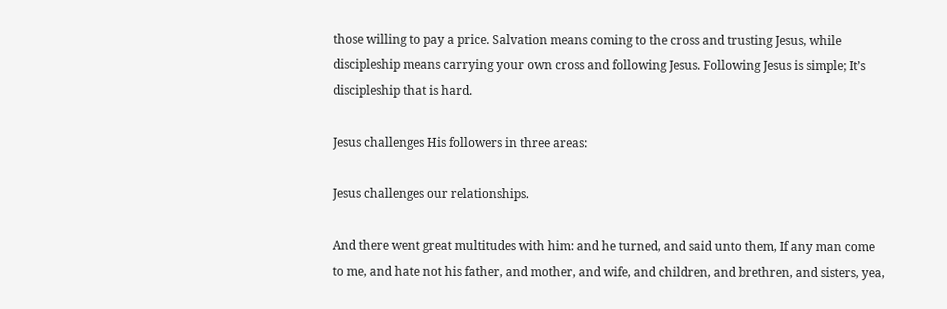those willing to pay a price. Salvation means coming to the cross and trusting Jesus, while discipleship means carrying your own cross and following Jesus. Following Jesus is simple; It’s discipleship that is hard.

Jesus challenges His followers in three areas:

Jesus challenges our relationships.

And there went great multitudes with him: and he turned, and said unto them, If any man come to me, and hate not his father, and mother, and wife, and children, and brethren, and sisters, yea,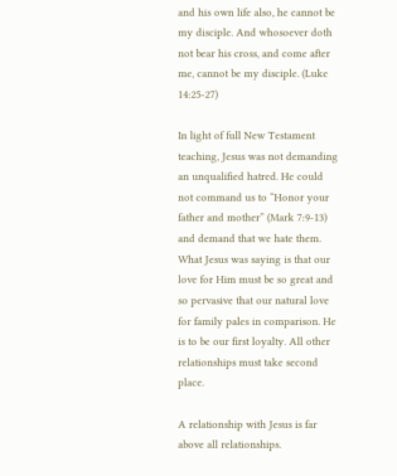and his own life also, he cannot be my disciple. And whosoever doth not bear his cross, and come after me, cannot be my disciple. (Luke 14:25-27)

In light of full New Testament teaching, Jesus was not demanding an unqualified hatred. He could not command us to “Honor your father and mother” (Mark 7:9-13) and demand that we hate them. What Jesus was saying is that our love for Him must be so great and so pervasive that our natural love for family pales in comparison. He is to be our first loyalty. All other relationships must take second place.

A relationship with Jesus is far above all relationships.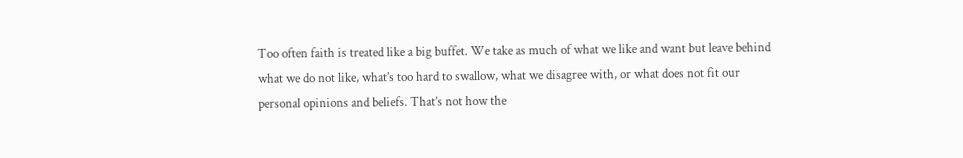Too often faith is treated like a big buffet. We take as much of what we like and want but leave behind what we do not like, what’s too hard to swallow, what we disagree with, or what does not fit our personal opinions and beliefs. That’s not how the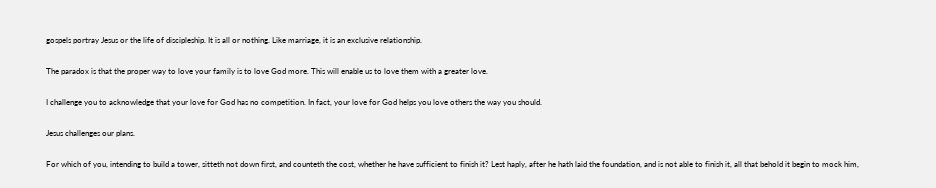gospels portray Jesus or the life of discipleship. It is all or nothing. Like marriage, it is an exclusive relationship.

The paradox is that the proper way to love your family is to love God more. This will enable us to love them with a greater love.

I challenge you to acknowledge that your love for God has no competition. In fact, your love for God helps you love others the way you should.

Jesus challenges our plans.

For which of you, intending to build a tower, sitteth not down first, and counteth the cost, whether he have sufficient to finish it? Lest haply, after he hath laid the foundation, and is not able to finish it, all that behold it begin to mock him,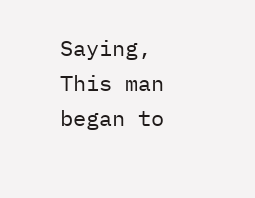Saying, This man began to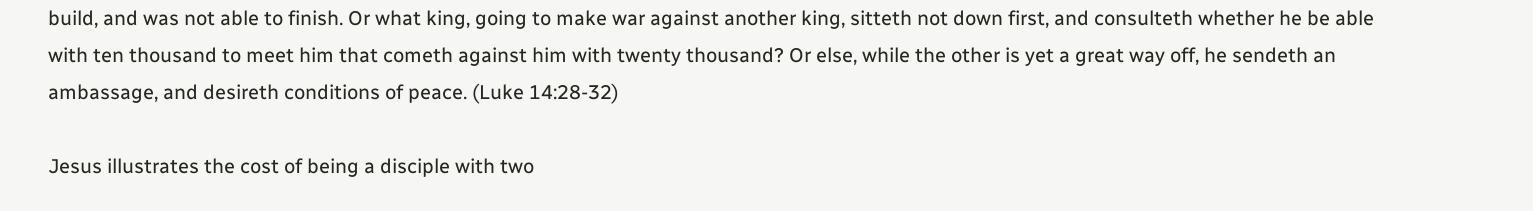build, and was not able to finish. Or what king, going to make war against another king, sitteth not down first, and consulteth whether he be able with ten thousand to meet him that cometh against him with twenty thousand? Or else, while the other is yet a great way off, he sendeth an ambassage, and desireth conditions of peace. (Luke 14:28-32)

Jesus illustrates the cost of being a disciple with two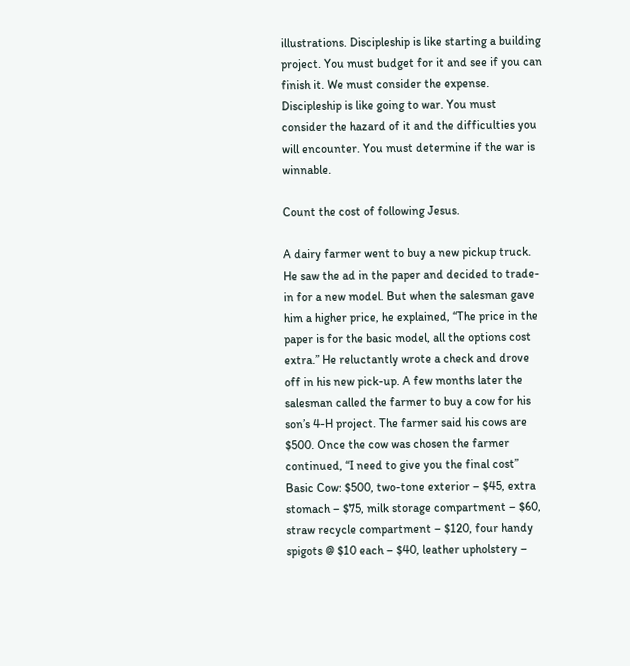illustrations. Discipleship is like starting a building project. You must budget for it and see if you can finish it. We must consider the expense. Discipleship is like going to war. You must consider the hazard of it and the difficulties you will encounter. You must determine if the war is winnable.

Count the cost of following Jesus.

A dairy farmer went to buy a new pickup truck. He saw the ad in the paper and decided to trade-in for a new model. But when the salesman gave him a higher price, he explained, “The price in the paper is for the basic model, all the options cost extra.” He reluctantly wrote a check and drove off in his new pick-up. A few months later the salesman called the farmer to buy a cow for his son’s 4-H project. The farmer said his cows are $500. Once the cow was chosen the farmer continued, “I need to give you the final cost”  Basic Cow: $500, two-tone exterior – $45, extra stomach – $75, milk storage compartment – $60, straw recycle compartment – $120, four handy spigots @ $10 each – $40, leather upholstery –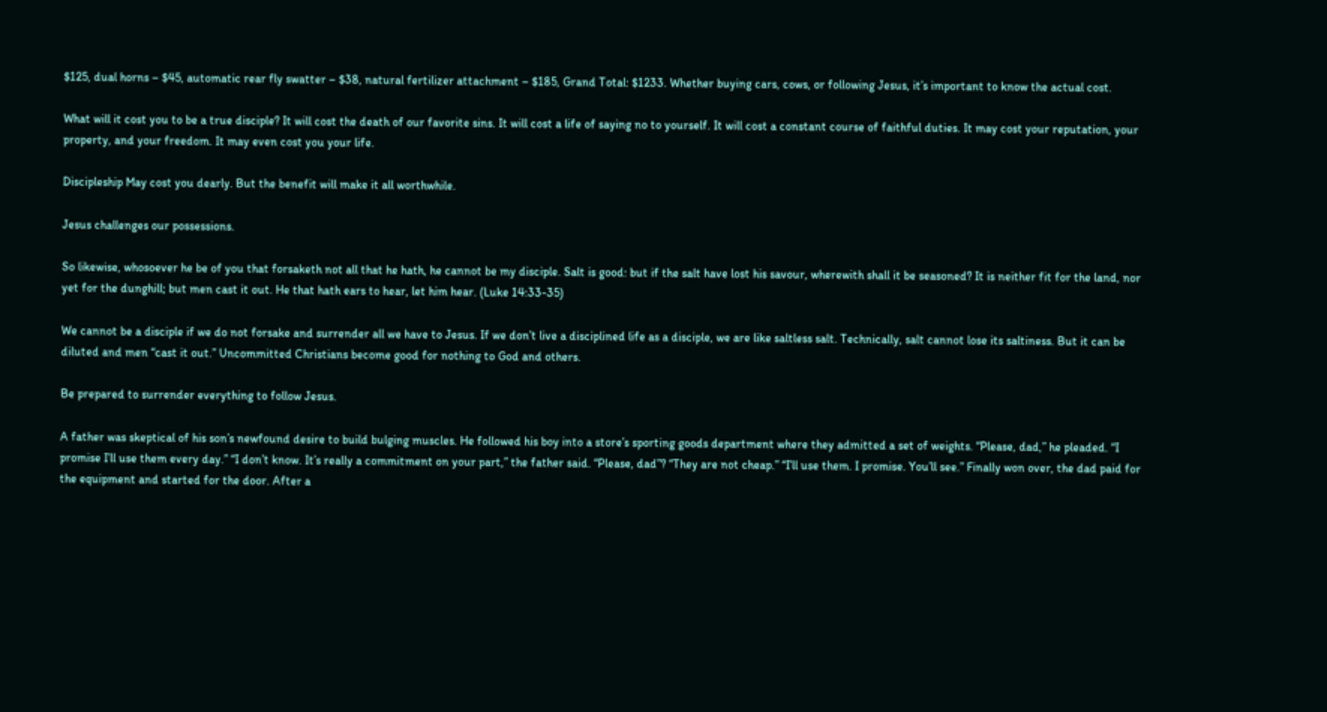$125, dual horns – $45, automatic rear fly swatter – $38, natural fertilizer attachment – $185, Grand Total: $1233. Whether buying cars, cows, or following Jesus, it’s important to know the actual cost.

What will it cost you to be a true disciple? It will cost the death of our favorite sins. It will cost a life of saying no to yourself. It will cost a constant course of faithful duties. It may cost your reputation, your property, and your freedom. It may even cost you your life.

Discipleship May cost you dearly. But the benefit will make it all worthwhile.

Jesus challenges our possessions.

So likewise, whosoever he be of you that forsaketh not all that he hath, he cannot be my disciple. Salt is good: but if the salt have lost his savour, wherewith shall it be seasoned? It is neither fit for the land, nor yet for the dunghill; but men cast it out. He that hath ears to hear, let him hear. (Luke 14:33-35)

We cannot be a disciple if we do not forsake and surrender all we have to Jesus. If we don’t live a disciplined life as a disciple, we are like saltless salt. Technically, salt cannot lose its saltiness. But it can be diluted and men “cast it out.” Uncommitted Christians become good for nothing to God and others.

Be prepared to surrender everything to follow Jesus.

A father was skeptical of his son’s newfound desire to build bulging muscles. He followed his boy into a store’s sporting goods department where they admitted a set of weights. “Please, dad,” he pleaded. “I promise I’ll use them every day.” “I don’t know. It’s really a commitment on your part,” the father said. “Please, dad”? “They are not cheap.” “I’ll use them. I promise. You’ll see.” Finally won over, the dad paid for the equipment and started for the door. After a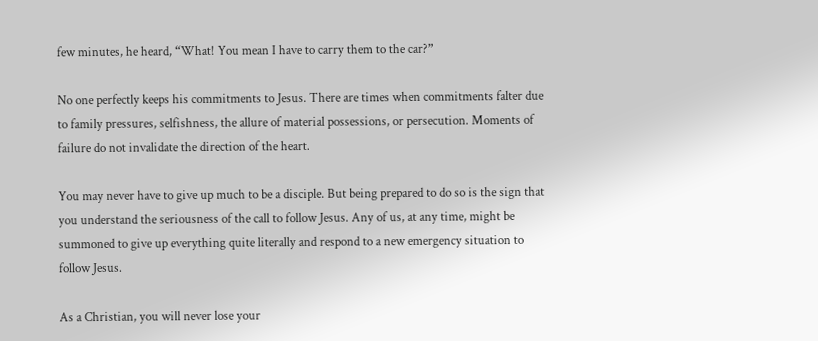few minutes, he heard, “What! You mean I have to carry them to the car?”

No one perfectly keeps his commitments to Jesus. There are times when commitments falter due to family pressures, selfishness, the allure of material possessions, or persecution. Moments of failure do not invalidate the direction of the heart.

You may never have to give up much to be a disciple. But being prepared to do so is the sign that you understand the seriousness of the call to follow Jesus. Any of us, at any time, might be summoned to give up everything quite literally and respond to a new emergency situation to follow Jesus.

As a Christian, you will never lose your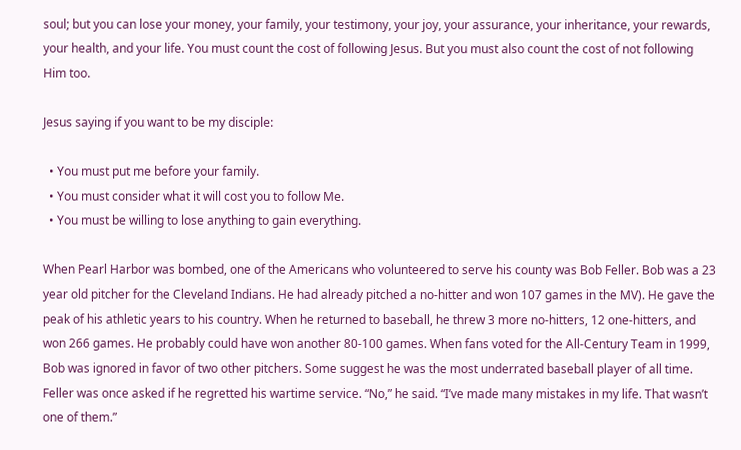soul; but you can lose your money, your family, your testimony, your joy, your assurance, your inheritance, your rewards, your health, and your life. You must count the cost of following Jesus. But you must also count the cost of not following Him too.

Jesus saying if you want to be my disciple:

  • You must put me before your family.
  • You must consider what it will cost you to follow Me.
  • You must be willing to lose anything to gain everything.

When Pearl Harbor was bombed, one of the Americans who volunteered to serve his county was Bob Feller. Bob was a 23 year old pitcher for the Cleveland Indians. He had already pitched a no-hitter and won 107 games in the MV). He gave the peak of his athletic years to his country. When he returned to baseball, he threw 3 more no-hitters, 12 one-hitters, and won 266 games. He probably could have won another 80-100 games. When fans voted for the All-Century Team in 1999, Bob was ignored in favor of two other pitchers. Some suggest he was the most underrated baseball player of all time. Feller was once asked if he regretted his wartime service. “No,” he said. “I’ve made many mistakes in my life. That wasn’t one of them.”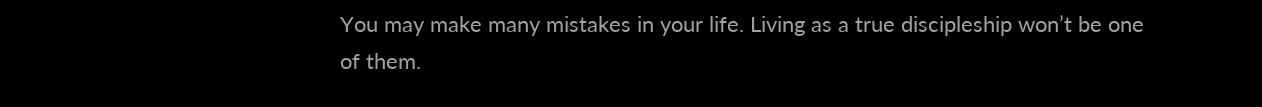You may make many mistakes in your life. Living as a true discipleship won’t be one of them.